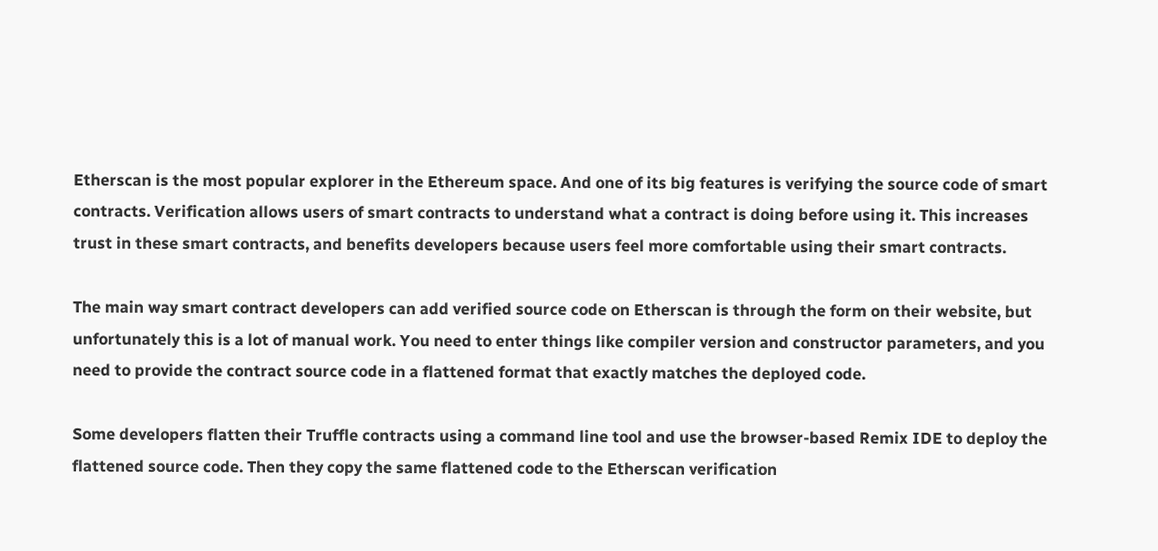Etherscan is the most popular explorer in the Ethereum space. And one of its big features is verifying the source code of smart contracts. Verification allows users of smart contracts to understand what a contract is doing before using it. This increases trust in these smart contracts, and benefits developers because users feel more comfortable using their smart contracts.

The main way smart contract developers can add verified source code on Etherscan is through the form on their website, but unfortunately this is a lot of manual work. You need to enter things like compiler version and constructor parameters, and you need to provide the contract source code in a flattened format that exactly matches the deployed code.

Some developers flatten their Truffle contracts using a command line tool and use the browser-based Remix IDE to deploy the flattened source code. Then they copy the same flattened code to the Etherscan verification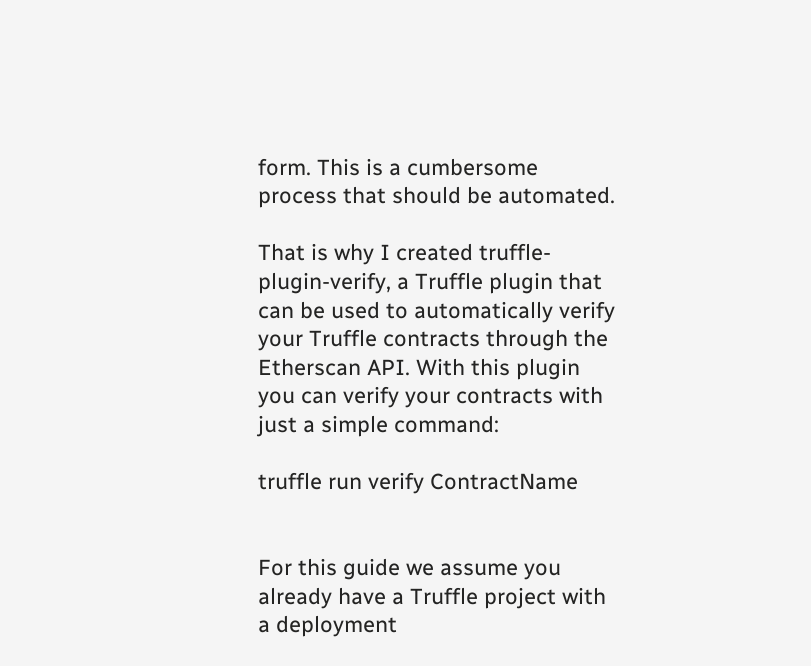form. This is a cumbersome process that should be automated.

That is why I created truffle-plugin-verify, a Truffle plugin that can be used to automatically verify your Truffle contracts through the Etherscan API. With this plugin you can verify your contracts with just a simple command:

truffle run verify ContractName


For this guide we assume you already have a Truffle project with a deployment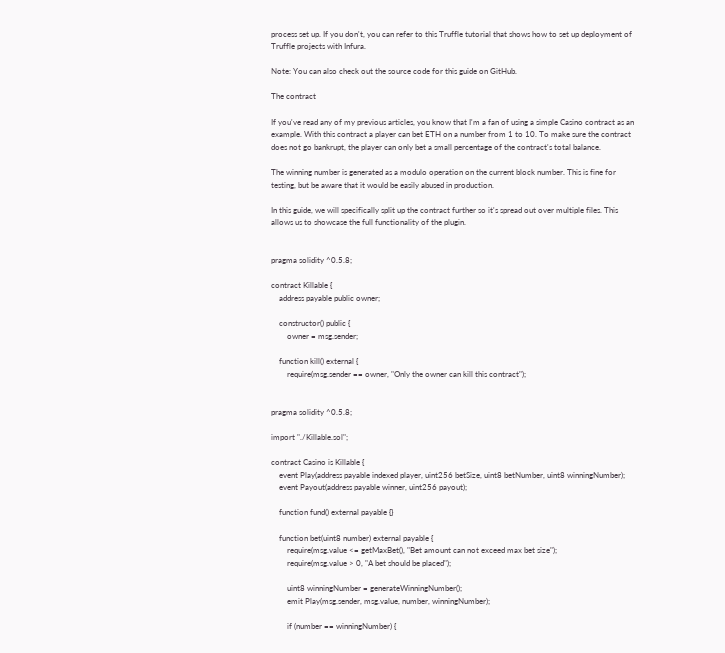process set up. If you don't, you can refer to this Truffle tutorial that shows how to set up deployment of Truffle projects with Infura.

Note: You can also check out the source code for this guide on GitHub.

The contract

If you've read any of my previous articles, you know that I'm a fan of using a simple Casino contract as an example. With this contract a player can bet ETH on a number from 1 to 10. To make sure the contract does not go bankrupt, the player can only bet a small percentage of the contract's total balance.

The winning number is generated as a modulo operation on the current block number. This is fine for testing, but be aware that it would be easily abused in production.

In this guide, we will specifically split up the contract further so it's spread out over multiple files. This allows us to showcase the full functionality of the plugin.


pragma solidity ^0.5.8;

contract Killable {
    address payable public owner;

    constructor() public {
        owner = msg.sender;

    function kill() external {
        require(msg.sender == owner, "Only the owner can kill this contract");


pragma solidity ^0.5.8;

import "./Killable.sol";

contract Casino is Killable {
    event Play(address payable indexed player, uint256 betSize, uint8 betNumber, uint8 winningNumber);
    event Payout(address payable winner, uint256 payout);

    function fund() external payable {}

    function bet(uint8 number) external payable {
        require(msg.value <= getMaxBet(), "Bet amount can not exceed max bet size");
        require(msg.value > 0, "A bet should be placed");

        uint8 winningNumber = generateWinningNumber();
        emit Play(msg.sender, msg.value, number, winningNumber);

        if (number == winningNumber) {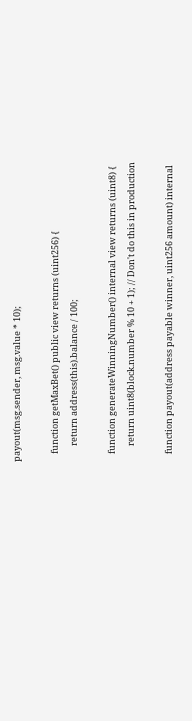payout(msg.sender, msg.value * 10);

    function getMaxBet() public view returns (uint256) {
        return address(this).balance / 100;

    function generateWinningNumber() internal view returns (uint8) {
        return uint8(block.number % 10 + 1); // Don't do this in production

    function payout(address payable winner, uint256 amount) internal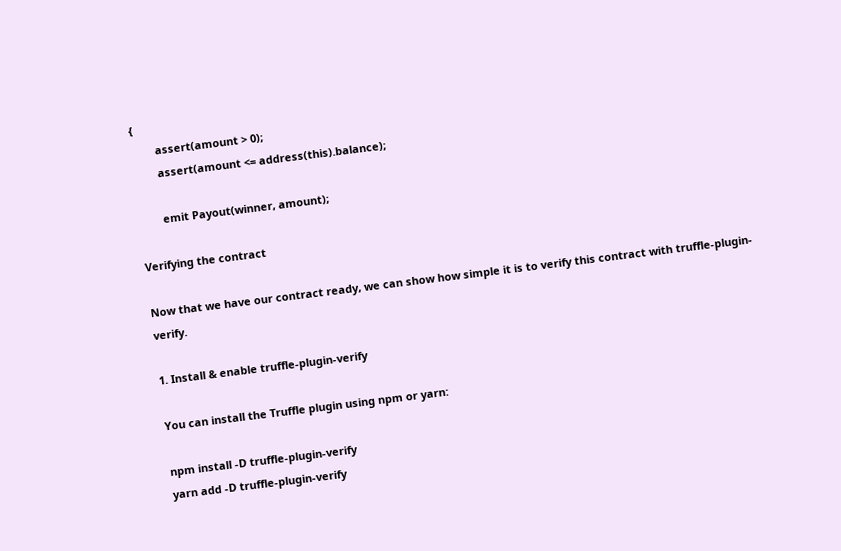{
        assert(amount > 0);
        assert(amount <= address(this).balance);

        emit Payout(winner, amount);

Verifying the contract

Now that we have our contract ready, we can show how simple it is to verify this contract with truffle-plugin-verify.

1. Install & enable truffle-plugin-verify

You can install the Truffle plugin using npm or yarn:

npm install -D truffle-plugin-verify
yarn add -D truffle-plugin-verify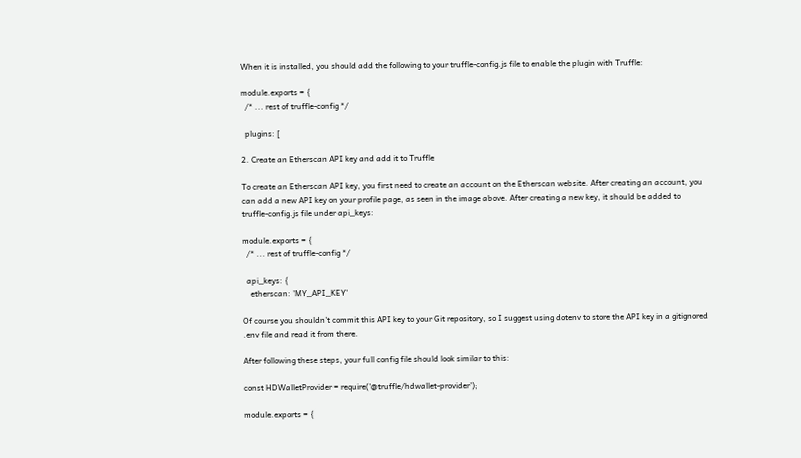When it is installed, you should add the following to your truffle-config.js file to enable the plugin with Truffle:

module.exports = {
  /* ... rest of truffle-config */

  plugins: [

2. Create an Etherscan API key and add it to Truffle

To create an Etherscan API key, you first need to create an account on the Etherscan website. After creating an account, you can add a new API key on your profile page, as seen in the image above. After creating a new key, it should be added to truffle-config.js file under api_keys:

module.exports = {
  /* ... rest of truffle-config */

  api_keys: {
    etherscan: 'MY_API_KEY'

Of course you shouldn't commit this API key to your Git repository, so I suggest using dotenv to store the API key in a gitignored .env file and read it from there.

After following these steps, your full config file should look similar to this:

const HDWalletProvider = require('@truffle/hdwallet-provider');

module.exports = {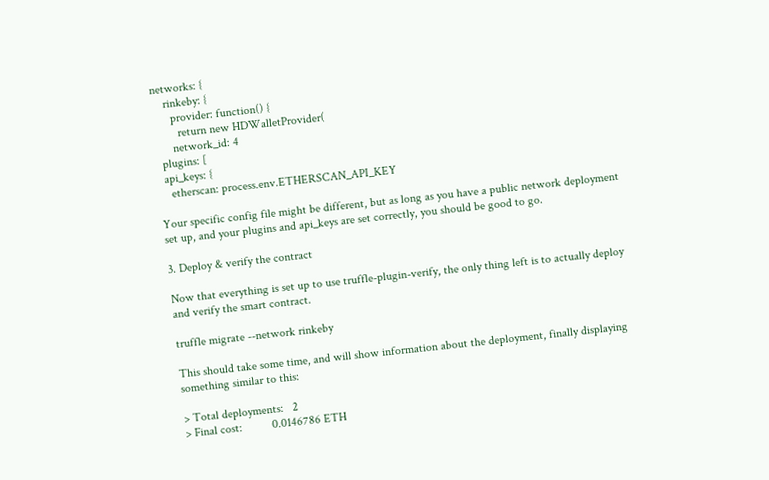networks: {
    rinkeby: {
      provider: function() {
        return new HDWalletProvider(
      network_id: 4
  plugins: [
  api_keys: {
    etherscan: process.env.ETHERSCAN_API_KEY

Your specific config file might be different, but as long as you have a public network deployment set up, and your plugins and api_keys are set correctly, you should be good to go.

3. Deploy & verify the contract

Now that everything is set up to use truffle-plugin-verify, the only thing left is to actually deploy and verify the smart contract.

truffle migrate --network rinkeby

This should take some time, and will show information about the deployment, finally displaying something similar to this:

> Total deployments:   2
> Final cost:          0.0146786 ETH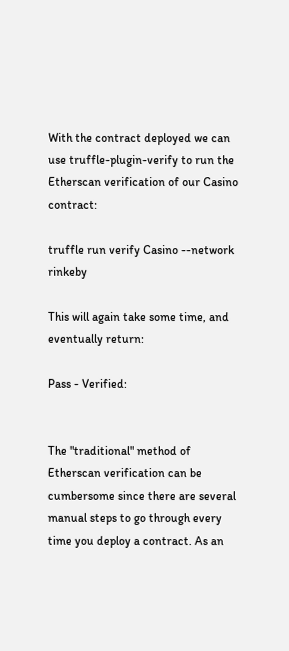With the contract deployed we can use truffle-plugin-verify to run the Etherscan verification of our Casino contract:

truffle run verify Casino --network rinkeby

This will again take some time, and eventually return:

Pass - Verified:


The "traditional" method of Etherscan verification can be cumbersome since there are several manual steps to go through every time you deploy a contract. As an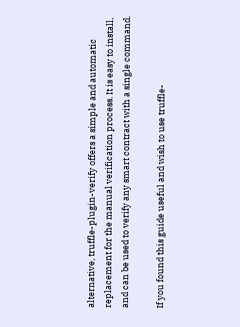alternative, truffle-plugin-verify offers a simple and automatic replacement for the manual verification process. It is easy to install, and can be used to verify any smart contract with a single command.

If you found this guide useful and wish to use truffle-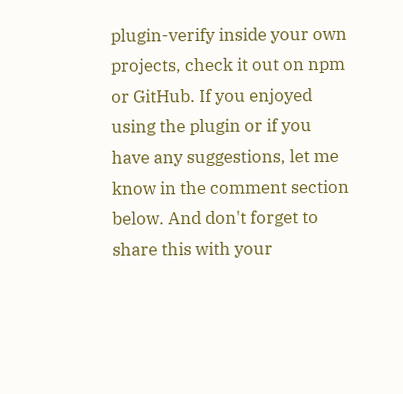plugin-verify inside your own projects, check it out on npm or GitHub. If you enjoyed using the plugin or if you have any suggestions, let me know in the comment section below. And don't forget to share this with your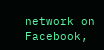network on Facebook,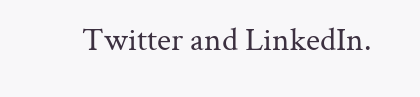Twitter and LinkedIn.